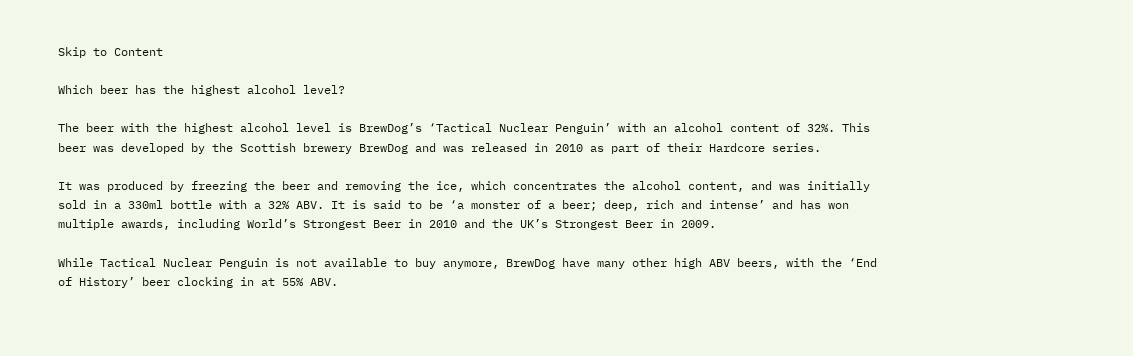Skip to Content

Which beer has the highest alcohol level?

The beer with the highest alcohol level is BrewDog’s ‘Tactical Nuclear Penguin’ with an alcohol content of 32%. This beer was developed by the Scottish brewery BrewDog and was released in 2010 as part of their Hardcore series.

It was produced by freezing the beer and removing the ice, which concentrates the alcohol content, and was initially sold in a 330ml bottle with a 32% ABV. It is said to be ‘a monster of a beer; deep, rich and intense’ and has won multiple awards, including World’s Strongest Beer in 2010 and the UK’s Strongest Beer in 2009.

While Tactical Nuclear Penguin is not available to buy anymore, BrewDog have many other high ABV beers, with the ‘End of History’ beer clocking in at 55% ABV.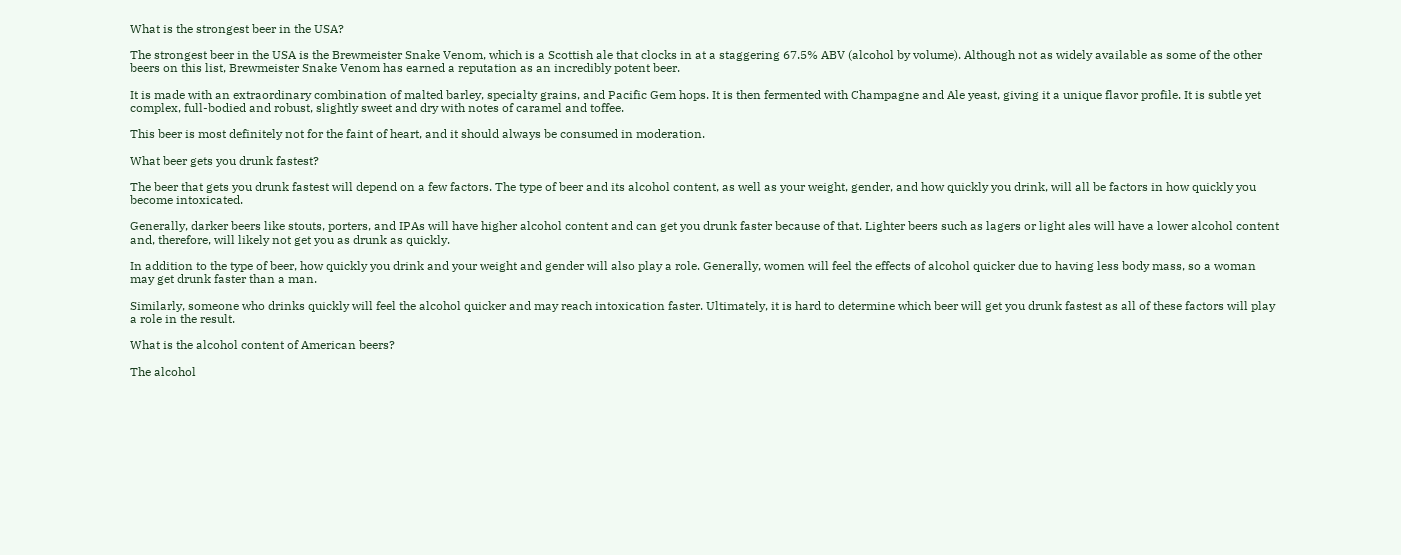What is the strongest beer in the USA?

The strongest beer in the USA is the Brewmeister Snake Venom, which is a Scottish ale that clocks in at a staggering 67.5% ABV (alcohol by volume). Although not as widely available as some of the other beers on this list, Brewmeister Snake Venom has earned a reputation as an incredibly potent beer.

It is made with an extraordinary combination of malted barley, specialty grains, and Pacific Gem hops. It is then fermented with Champagne and Ale yeast, giving it a unique flavor profile. It is subtle yet complex, full-bodied and robust, slightly sweet and dry with notes of caramel and toffee.

This beer is most definitely not for the faint of heart, and it should always be consumed in moderation.

What beer gets you drunk fastest?

The beer that gets you drunk fastest will depend on a few factors. The type of beer and its alcohol content, as well as your weight, gender, and how quickly you drink, will all be factors in how quickly you become intoxicated.

Generally, darker beers like stouts, porters, and IPAs will have higher alcohol content and can get you drunk faster because of that. Lighter beers such as lagers or light ales will have a lower alcohol content and, therefore, will likely not get you as drunk as quickly.

In addition to the type of beer, how quickly you drink and your weight and gender will also play a role. Generally, women will feel the effects of alcohol quicker due to having less body mass, so a woman may get drunk faster than a man.

Similarly, someone who drinks quickly will feel the alcohol quicker and may reach intoxication faster. Ultimately, it is hard to determine which beer will get you drunk fastest as all of these factors will play a role in the result.

What is the alcohol content of American beers?

The alcohol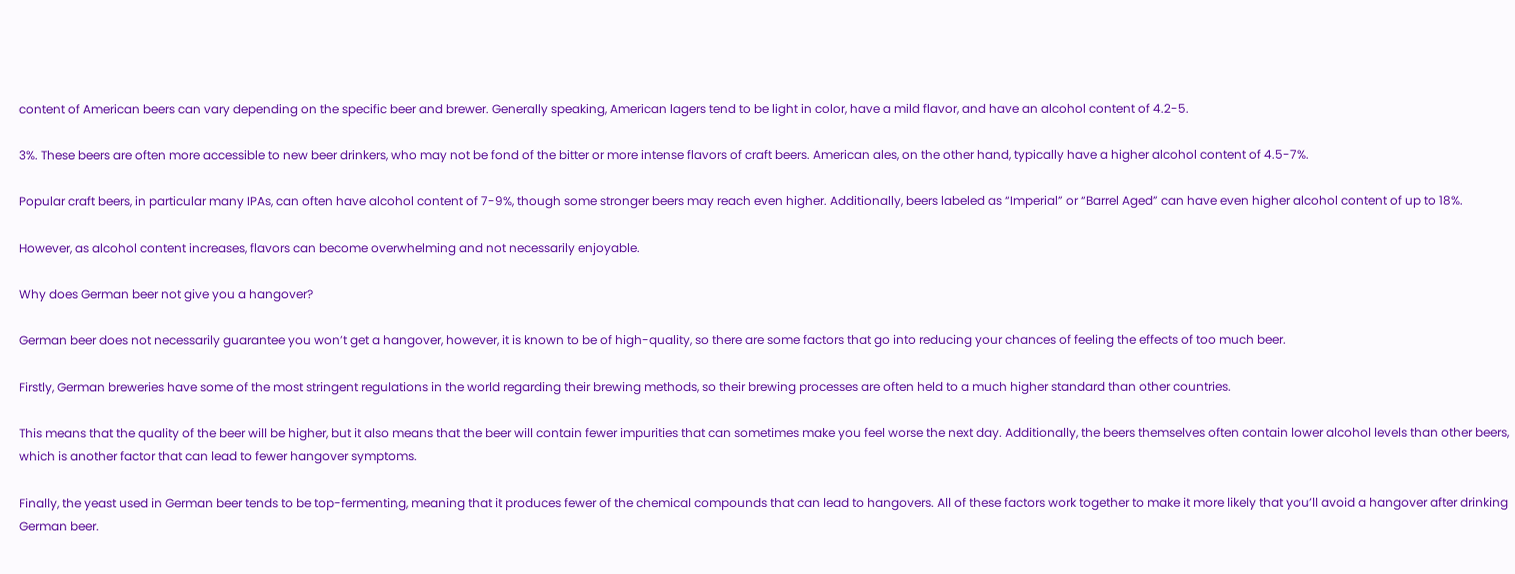content of American beers can vary depending on the specific beer and brewer. Generally speaking, American lagers tend to be light in color, have a mild flavor, and have an alcohol content of 4.2-5.

3%. These beers are often more accessible to new beer drinkers, who may not be fond of the bitter or more intense flavors of craft beers. American ales, on the other hand, typically have a higher alcohol content of 4.5-7%.

Popular craft beers, in particular many IPAs, can often have alcohol content of 7-9%, though some stronger beers may reach even higher. Additionally, beers labeled as “Imperial” or “Barrel Aged” can have even higher alcohol content of up to 18%.

However, as alcohol content increases, flavors can become overwhelming and not necessarily enjoyable.

Why does German beer not give you a hangover?

German beer does not necessarily guarantee you won’t get a hangover, however, it is known to be of high-quality, so there are some factors that go into reducing your chances of feeling the effects of too much beer.

Firstly, German breweries have some of the most stringent regulations in the world regarding their brewing methods, so their brewing processes are often held to a much higher standard than other countries.

This means that the quality of the beer will be higher, but it also means that the beer will contain fewer impurities that can sometimes make you feel worse the next day. Additionally, the beers themselves often contain lower alcohol levels than other beers, which is another factor that can lead to fewer hangover symptoms.

Finally, the yeast used in German beer tends to be top-fermenting, meaning that it produces fewer of the chemical compounds that can lead to hangovers. All of these factors work together to make it more likely that you’ll avoid a hangover after drinking German beer.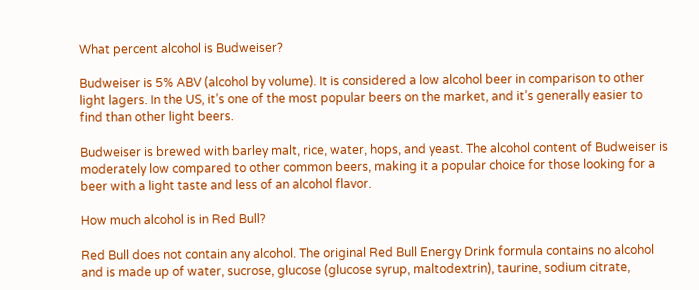What percent alcohol is Budweiser?

Budweiser is 5% ABV (alcohol by volume). It is considered a low alcohol beer in comparison to other light lagers. In the US, it’s one of the most popular beers on the market, and it’s generally easier to find than other light beers.

Budweiser is brewed with barley malt, rice, water, hops, and yeast. The alcohol content of Budweiser is moderately low compared to other common beers, making it a popular choice for those looking for a beer with a light taste and less of an alcohol flavor.

How much alcohol is in Red Bull?

Red Bull does not contain any alcohol. The original Red Bull Energy Drink formula contains no alcohol and is made up of water, sucrose, glucose (glucose syrup, maltodextrin), taurine, sodium citrate,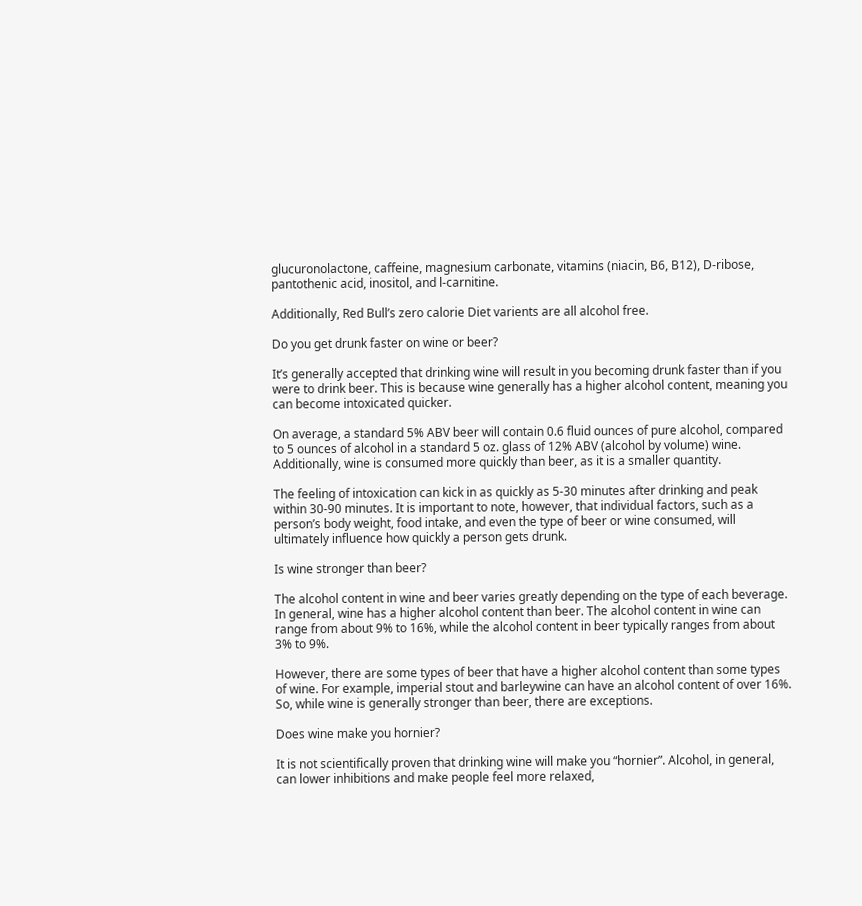glucuronolactone, caffeine, magnesium carbonate, vitamins (niacin, B6, B12), D-ribose, pantothenic acid, inositol, and l-carnitine.

Additionally, Red Bull’s zero calorie Diet varients are all alcohol free.

Do you get drunk faster on wine or beer?

It’s generally accepted that drinking wine will result in you becoming drunk faster than if you were to drink beer. This is because wine generally has a higher alcohol content, meaning you can become intoxicated quicker.

On average, a standard 5% ABV beer will contain 0.6 fluid ounces of pure alcohol, compared to 5 ounces of alcohol in a standard 5 oz. glass of 12% ABV (alcohol by volume) wine. Additionally, wine is consumed more quickly than beer, as it is a smaller quantity.

The feeling of intoxication can kick in as quickly as 5-30 minutes after drinking and peak within 30-90 minutes. It is important to note, however, that individual factors, such as a person’s body weight, food intake, and even the type of beer or wine consumed, will ultimately influence how quickly a person gets drunk.

Is wine stronger than beer?

The alcohol content in wine and beer varies greatly depending on the type of each beverage. In general, wine has a higher alcohol content than beer. The alcohol content in wine can range from about 9% to 16%, while the alcohol content in beer typically ranges from about 3% to 9%.

However, there are some types of beer that have a higher alcohol content than some types of wine. For example, imperial stout and barleywine can have an alcohol content of over 16%. So, while wine is generally stronger than beer, there are exceptions.

Does wine make you hornier?

It is not scientifically proven that drinking wine will make you “hornier”. Alcohol, in general, can lower inhibitions and make people feel more relaxed,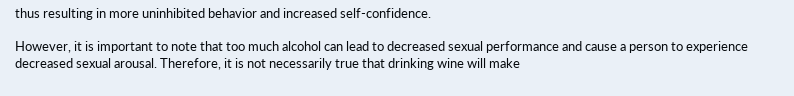thus resulting in more uninhibited behavior and increased self-confidence.

However, it is important to note that too much alcohol can lead to decreased sexual performance and cause a person to experience decreased sexual arousal. Therefore, it is not necessarily true that drinking wine will make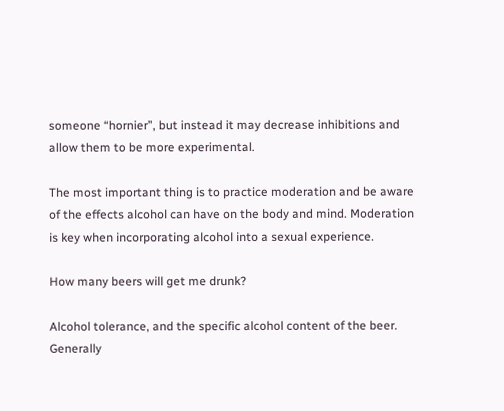someone “hornier”, but instead it may decrease inhibitions and allow them to be more experimental.

The most important thing is to practice moderation and be aware of the effects alcohol can have on the body and mind. Moderation is key when incorporating alcohol into a sexual experience.

How many beers will get me drunk?

Alcohol tolerance, and the specific alcohol content of the beer. Generally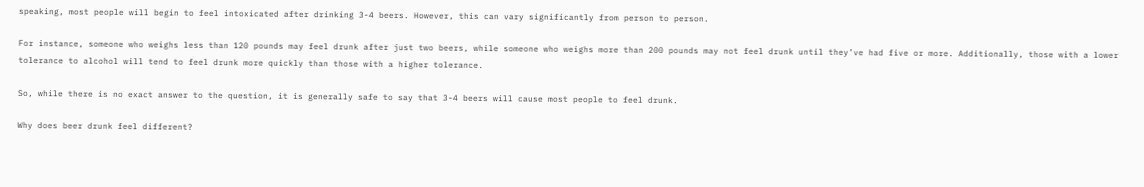speaking, most people will begin to feel intoxicated after drinking 3-4 beers. However, this can vary significantly from person to person.

For instance, someone who weighs less than 120 pounds may feel drunk after just two beers, while someone who weighs more than 200 pounds may not feel drunk until they’ve had five or more. Additionally, those with a lower tolerance to alcohol will tend to feel drunk more quickly than those with a higher tolerance.

So, while there is no exact answer to the question, it is generally safe to say that 3-4 beers will cause most people to feel drunk.

Why does beer drunk feel different?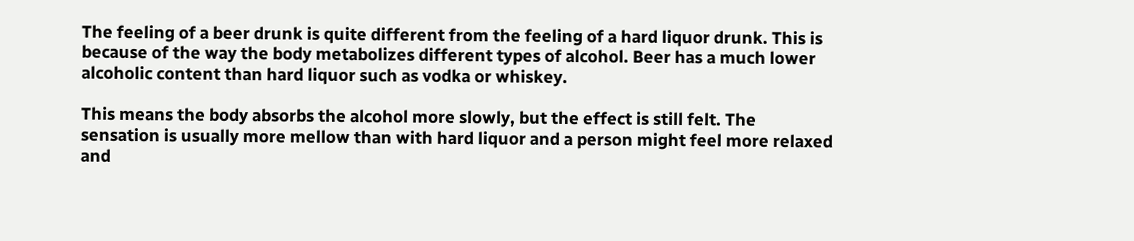The feeling of a beer drunk is quite different from the feeling of a hard liquor drunk. This is because of the way the body metabolizes different types of alcohol. Beer has a much lower alcoholic content than hard liquor such as vodka or whiskey.

This means the body absorbs the alcohol more slowly, but the effect is still felt. The sensation is usually more mellow than with hard liquor and a person might feel more relaxed and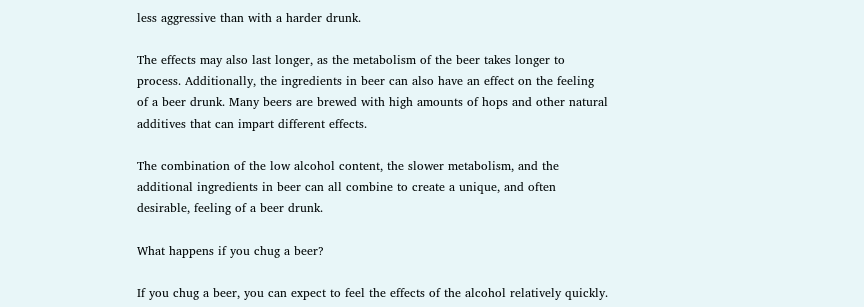less aggressive than with a harder drunk.

The effects may also last longer, as the metabolism of the beer takes longer to process. Additionally, the ingredients in beer can also have an effect on the feeling of a beer drunk. Many beers are brewed with high amounts of hops and other natural additives that can impart different effects.

The combination of the low alcohol content, the slower metabolism, and the additional ingredients in beer can all combine to create a unique, and often desirable, feeling of a beer drunk.

What happens if you chug a beer?

If you chug a beer, you can expect to feel the effects of the alcohol relatively quickly.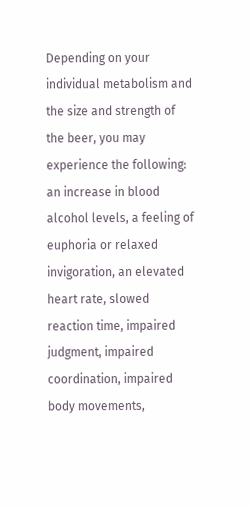Depending on your individual metabolism and the size and strength of the beer, you may experience the following: an increase in blood alcohol levels, a feeling of euphoria or relaxed invigoration, an elevated heart rate, slowed reaction time, impaired judgment, impaired coordination, impaired body movements,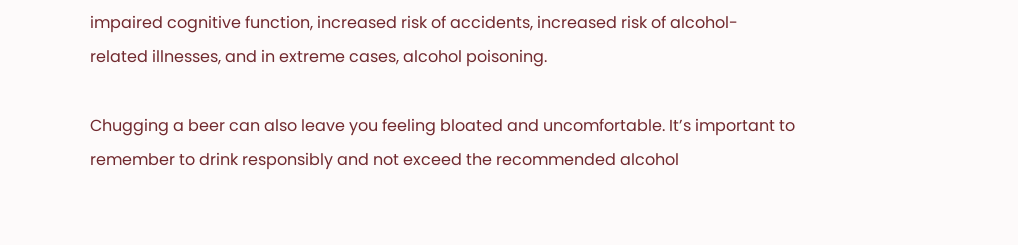impaired cognitive function, increased risk of accidents, increased risk of alcohol-related illnesses, and in extreme cases, alcohol poisoning.

Chugging a beer can also leave you feeling bloated and uncomfortable. It’s important to remember to drink responsibly and not exceed the recommended alcohol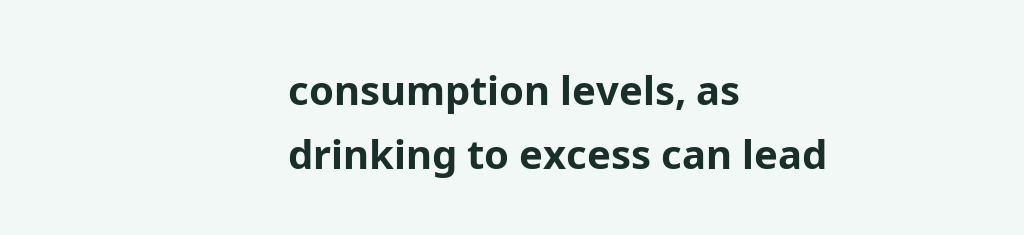consumption levels, as drinking to excess can lead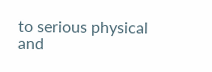to serious physical and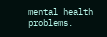mental health problems.